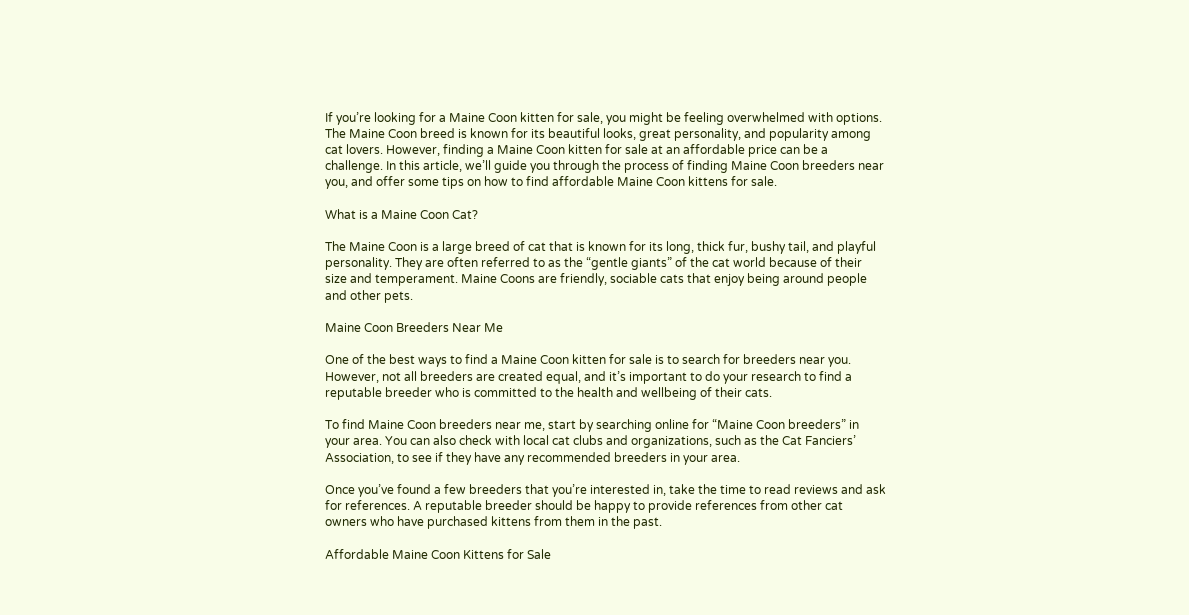If you’re looking for a Maine Coon kitten for sale, you might be feeling overwhelmed with options. The Maine Coon breed is known for its beautiful looks, great personality, and popularity among cat lovers. However, finding a Maine Coon kitten for sale at an affordable price can be a challenge. In this article, we’ll guide you through the process of finding Maine Coon breeders near you, and offer some tips on how to find affordable Maine Coon kittens for sale.

What is a Maine Coon Cat?

The Maine Coon is a large breed of cat that is known for its long, thick fur, bushy tail, and playful personality. They are often referred to as the “gentle giants” of the cat world because of their size and temperament. Maine Coons are friendly, sociable cats that enjoy being around people and other pets.

Maine Coon Breeders Near Me

One of the best ways to find a Maine Coon kitten for sale is to search for breeders near you. However, not all breeders are created equal, and it’s important to do your research to find a reputable breeder who is committed to the health and wellbeing of their cats.

To find Maine Coon breeders near me, start by searching online for “Maine Coon breeders” in your area. You can also check with local cat clubs and organizations, such as the Cat Fanciers’ Association, to see if they have any recommended breeders in your area.

Once you’ve found a few breeders that you’re interested in, take the time to read reviews and ask for references. A reputable breeder should be happy to provide references from other cat owners who have purchased kittens from them in the past.

Affordable Maine Coon Kittens for Sale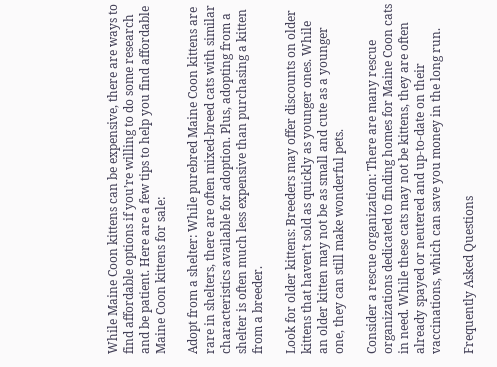While Maine Coon kittens can be expensive, there are ways to find affordable options if you’re willing to do some research and be patient. Here are a few tips to help you find affordable Maine Coon kittens for sale:

Adopt from a shelter: While purebred Maine Coon kittens are rare in shelters, there are often mixed-breed cats with similar characteristics available for adoption. Plus, adopting from a shelter is often much less expensive than purchasing a kitten from a breeder.

Look for older kittens: Breeders may offer discounts on older kittens that haven’t sold as quickly as younger ones. While an older kitten may not be as small and cute as a younger one, they can still make wonderful pets.

Consider a rescue organization: There are many rescue organizations dedicated to finding homes for Maine Coon cats in need. While these cats may not be kittens, they are often already spayed or neutered and up-to-date on their vaccinations, which can save you money in the long run.

Frequently Asked Questions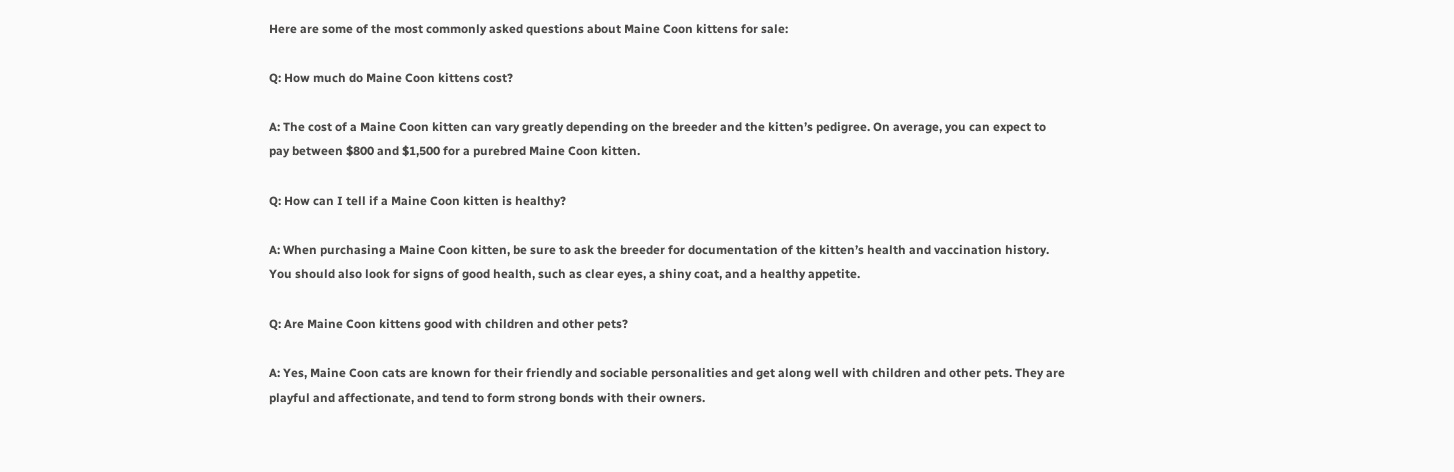Here are some of the most commonly asked questions about Maine Coon kittens for sale:

Q: How much do Maine Coon kittens cost?

A: The cost of a Maine Coon kitten can vary greatly depending on the breeder and the kitten’s pedigree. On average, you can expect to pay between $800 and $1,500 for a purebred Maine Coon kitten.

Q: How can I tell if a Maine Coon kitten is healthy?

A: When purchasing a Maine Coon kitten, be sure to ask the breeder for documentation of the kitten’s health and vaccination history. You should also look for signs of good health, such as clear eyes, a shiny coat, and a healthy appetite.

Q: Are Maine Coon kittens good with children and other pets?

A: Yes, Maine Coon cats are known for their friendly and sociable personalities and get along well with children and other pets. They are playful and affectionate, and tend to form strong bonds with their owners.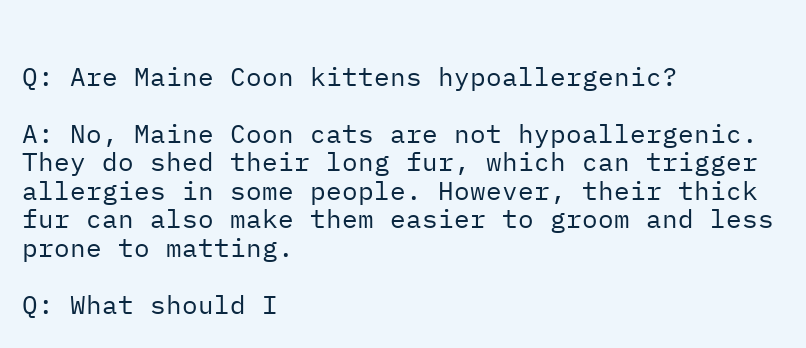Q: Are Maine Coon kittens hypoallergenic?

A: No, Maine Coon cats are not hypoallergenic. They do shed their long fur, which can trigger allergies in some people. However, their thick fur can also make them easier to groom and less prone to matting.

Q: What should I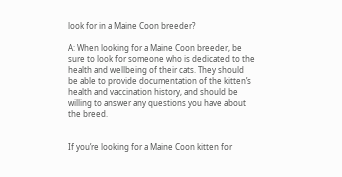look for in a Maine Coon breeder?

A: When looking for a Maine Coon breeder, be sure to look for someone who is dedicated to the health and wellbeing of their cats. They should be able to provide documentation of the kitten’s health and vaccination history, and should be willing to answer any questions you have about the breed.


If you’re looking for a Maine Coon kitten for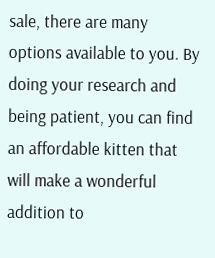sale, there are many options available to you. By doing your research and being patient, you can find an affordable kitten that will make a wonderful addition to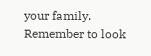your family. Remember to look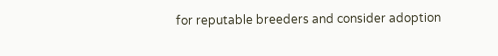for reputable breeders and consider adoption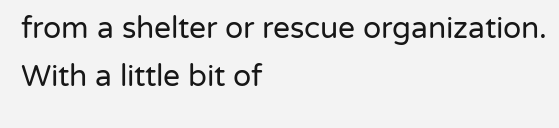from a shelter or rescue organization. With a little bit of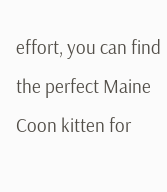effort, you can find the perfect Maine Coon kitten for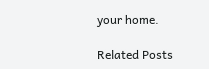your home.

Related Posts